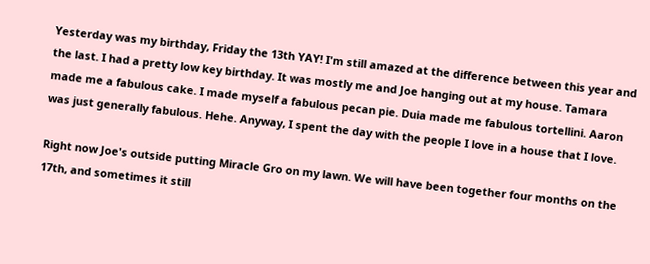Yesterday was my birthday, Friday the 13th YAY! I'm still amazed at the difference between this year and the last. I had a pretty low key birthday. It was mostly me and Joe hanging out at my house. Tamara made me a fabulous cake. I made myself a fabulous pecan pie. Duia made me fabulous tortellini. Aaron was just generally fabulous. Hehe. Anyway, I spent the day with the people I love in a house that I love.

Right now Joe's outside putting Miracle Gro on my lawn. We will have been together four months on the 17th, and sometimes it still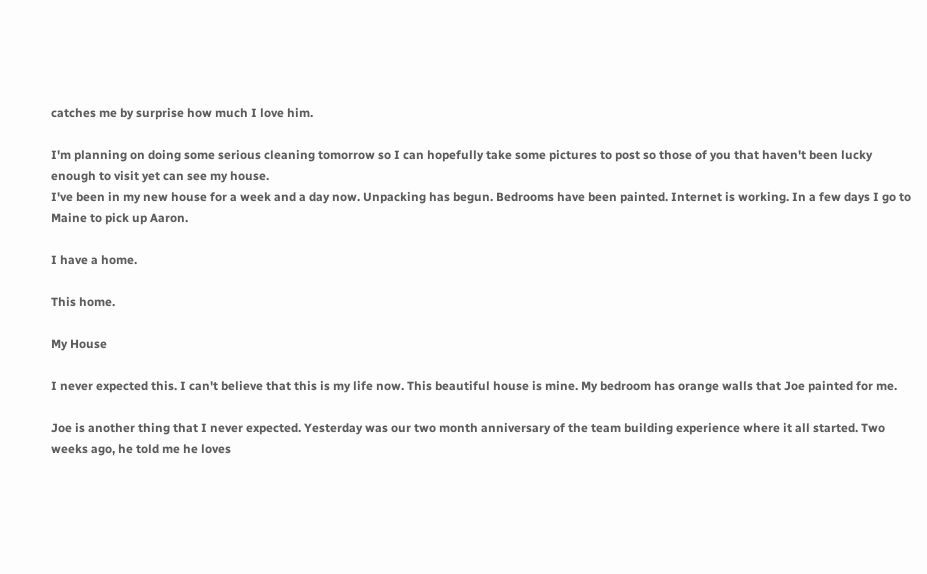catches me by surprise how much I love him.

I'm planning on doing some serious cleaning tomorrow so I can hopefully take some pictures to post so those of you that haven't been lucky enough to visit yet can see my house.
I've been in my new house for a week and a day now. Unpacking has begun. Bedrooms have been painted. Internet is working. In a few days I go to Maine to pick up Aaron.

I have a home.

This home.

My House

I never expected this. I can't believe that this is my life now. This beautiful house is mine. My bedroom has orange walls that Joe painted for me.

Joe is another thing that I never expected. Yesterday was our two month anniversary of the team building experience where it all started. Two weeks ago, he told me he loves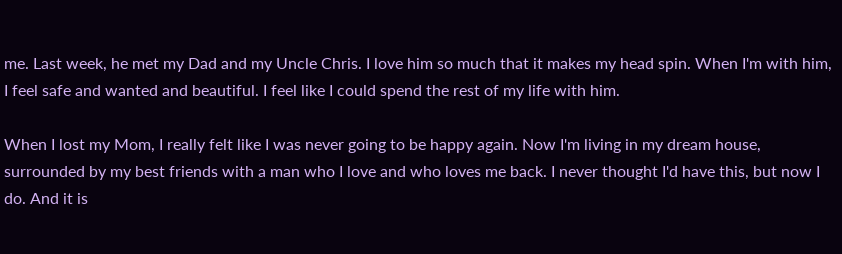me. Last week, he met my Dad and my Uncle Chris. I love him so much that it makes my head spin. When I'm with him, I feel safe and wanted and beautiful. I feel like I could spend the rest of my life with him.

When I lost my Mom, I really felt like I was never going to be happy again. Now I'm living in my dream house, surrounded by my best friends with a man who I love and who loves me back. I never thought I'd have this, but now I do. And it is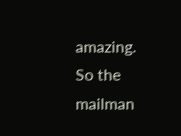amazing.
So the mailman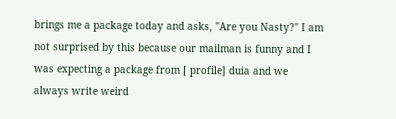brings me a package today and asks, "Are you Nasty?" I am not surprised by this because our mailman is funny and I was expecting a package from [ profile] duia and we always write weird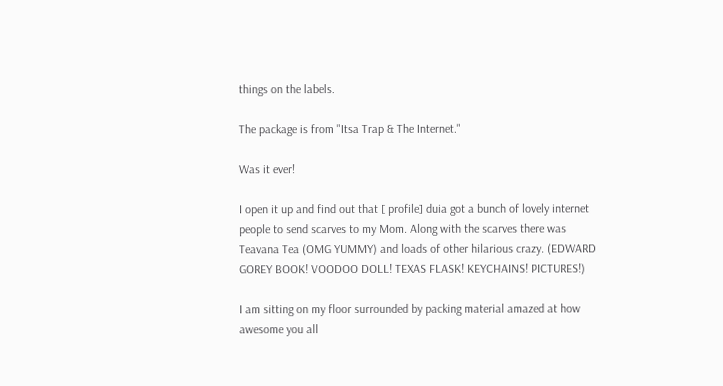things on the labels.

The package is from "Itsa Trap & The Internet."

Was it ever!

I open it up and find out that [ profile] duia got a bunch of lovely internet people to send scarves to my Mom. Along with the scarves there was Teavana Tea (OMG YUMMY) and loads of other hilarious crazy. (EDWARD GOREY BOOK! VOODOO DOLL! TEXAS FLASK! KEYCHAINS! PICTURES!)

I am sitting on my floor surrounded by packing material amazed at how awesome you all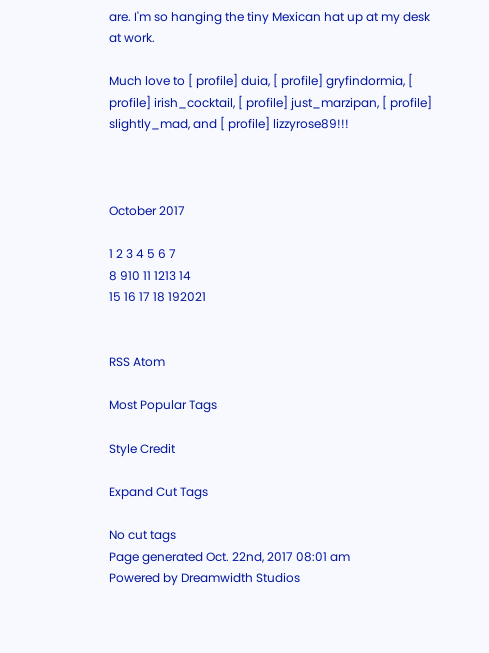are. I'm so hanging the tiny Mexican hat up at my desk at work.

Much love to [ profile] duia, [ profile] gryfindormia, [ profile] irish_cocktail, [ profile] just_marzipan, [ profile] slightly_mad, and [ profile] lizzyrose89!!!



October 2017

1 2 3 4 5 6 7
8 910 11 1213 14
15 16 17 18 192021


RSS Atom

Most Popular Tags

Style Credit

Expand Cut Tags

No cut tags
Page generated Oct. 22nd, 2017 08:01 am
Powered by Dreamwidth Studios